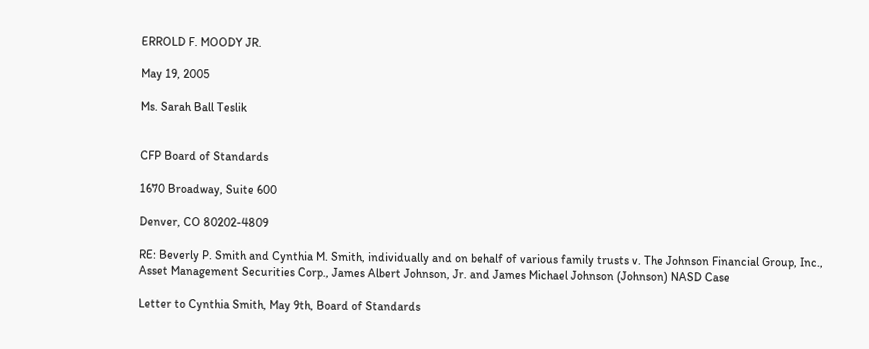ERROLD F. MOODY JR.

May 19, 2005

Ms. Sarah Ball Teslik


CFP Board of Standards

1670 Broadway, Suite 600

Denver, CO 80202-4809

RE: Beverly P. Smith and Cynthia M. Smith, individually and on behalf of various family trusts v. The Johnson Financial Group, Inc., Asset Management Securities Corp., James Albert Johnson, Jr. and James Michael Johnson (Johnson) NASD Case

Letter to Cynthia Smith, May 9th, Board of Standards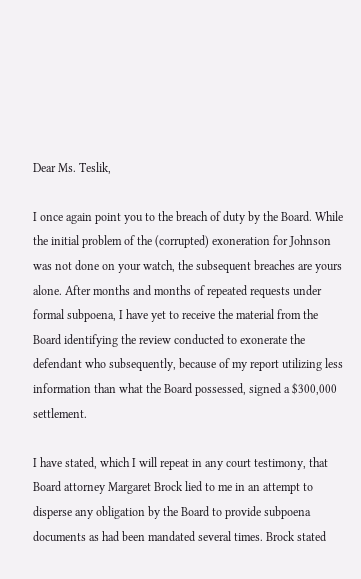Dear Ms. Teslik,

I once again point you to the breach of duty by the Board. While the initial problem of the (corrupted) exoneration for Johnson was not done on your watch, the subsequent breaches are yours alone. After months and months of repeated requests under formal subpoena, I have yet to receive the material from the Board identifying the review conducted to exonerate the defendant who subsequently, because of my report utilizing less information than what the Board possessed, signed a $300,000 settlement.

I have stated, which I will repeat in any court testimony, that Board attorney Margaret Brock lied to me in an attempt to disperse any obligation by the Board to provide subpoena documents as had been mandated several times. Brock stated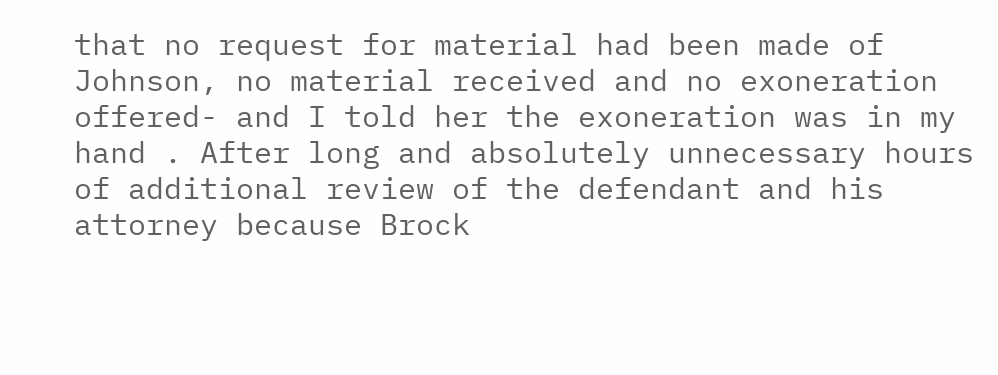that no request for material had been made of Johnson, no material received and no exoneration offered- and I told her the exoneration was in my hand . After long and absolutely unnecessary hours of additional review of the defendant and his attorney because Brock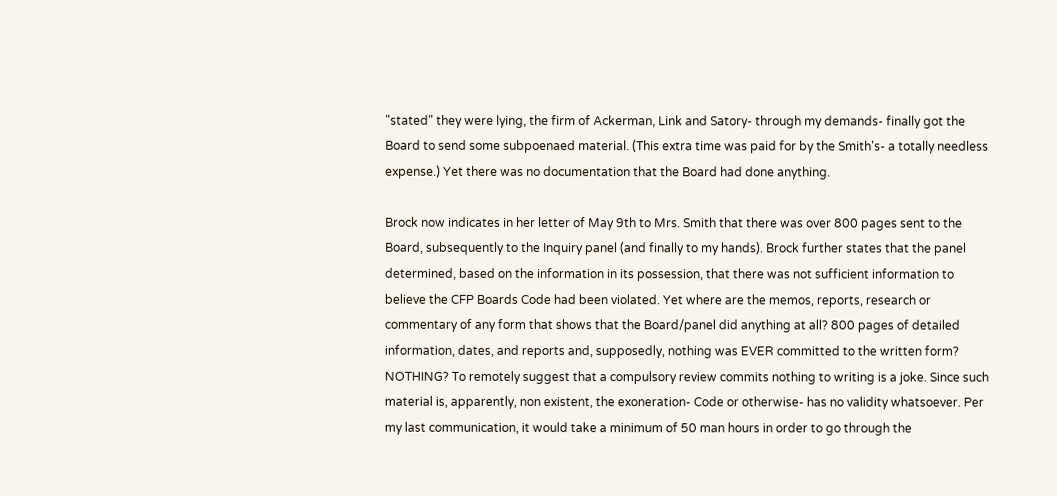"stated" they were lying, the firm of Ackerman, Link and Satory- through my demands- finally got the Board to send some subpoenaed material. (This extra time was paid for by the Smith's- a totally needless expense.) Yet there was no documentation that the Board had done anything.

Brock now indicates in her letter of May 9th to Mrs. Smith that there was over 800 pages sent to the Board, subsequently to the Inquiry panel (and finally to my hands). Brock further states that the panel determined, based on the information in its possession, that there was not sufficient information to believe the CFP Boards Code had been violated. Yet where are the memos, reports, research or commentary of any form that shows that the Board/panel did anything at all? 800 pages of detailed information, dates, and reports and, supposedly, nothing was EVER committed to the written form? NOTHING? To remotely suggest that a compulsory review commits nothing to writing is a joke. Since such material is, apparently, non existent, the exoneration- Code or otherwise- has no validity whatsoever. Per my last communication, it would take a minimum of 50 man hours in order to go through the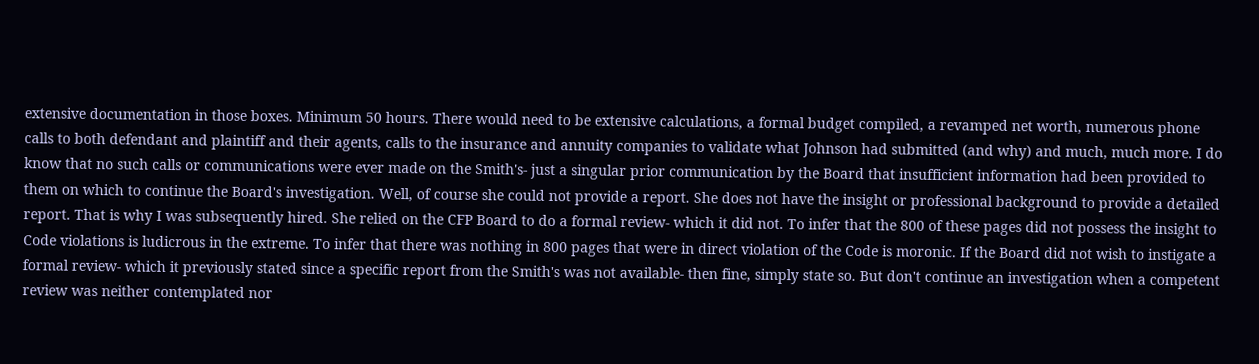extensive documentation in those boxes. Minimum 50 hours. There would need to be extensive calculations, a formal budget compiled, a revamped net worth, numerous phone calls to both defendant and plaintiff and their agents, calls to the insurance and annuity companies to validate what Johnson had submitted (and why) and much, much more. I do know that no such calls or communications were ever made on the Smith's- just a singular prior communication by the Board that insufficient information had been provided to them on which to continue the Board's investigation. Well, of course she could not provide a report. She does not have the insight or professional background to provide a detailed report. That is why I was subsequently hired. She relied on the CFP Board to do a formal review- which it did not. To infer that the 800 of these pages did not possess the insight to Code violations is ludicrous in the extreme. To infer that there was nothing in 800 pages that were in direct violation of the Code is moronic. If the Board did not wish to instigate a formal review- which it previously stated since a specific report from the Smith's was not available- then fine, simply state so. But don't continue an investigation when a competent review was neither contemplated nor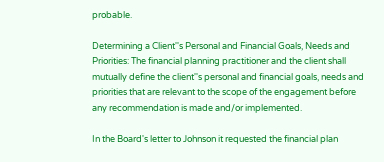probable.

Determining a Client''s Personal and Financial Goals, Needs and Priorities: The financial planning practitioner and the client shall mutually define the client''s personal and financial goals, needs and priorities that are relevant to the scope of the engagement before any recommendation is made and/or implemented.

In the Board's letter to Johnson it requested the financial plan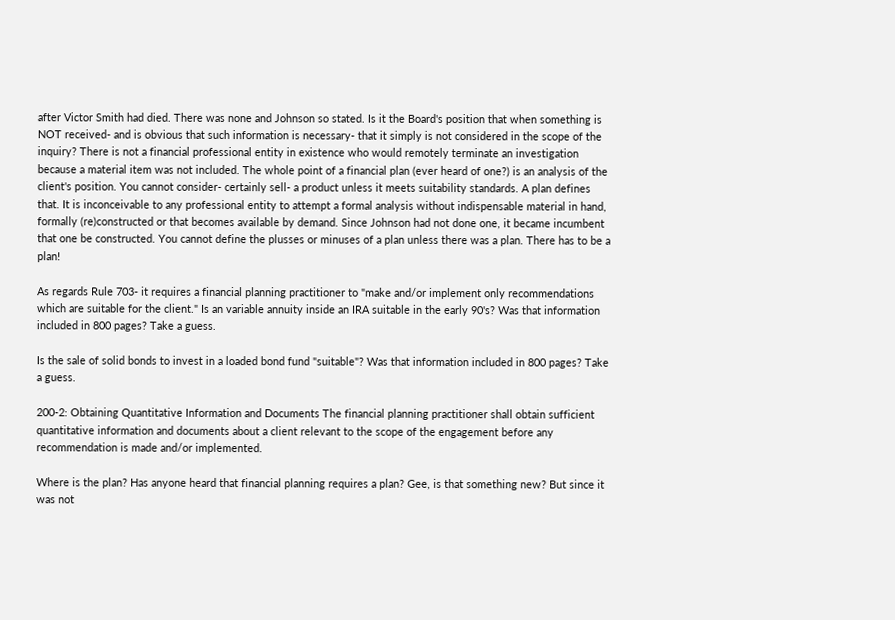after Victor Smith had died. There was none and Johnson so stated. Is it the Board's position that when something is NOT received- and is obvious that such information is necessary- that it simply is not considered in the scope of the inquiry? There is not a financial professional entity in existence who would remotely terminate an investigation because a material item was not included. The whole point of a financial plan (ever heard of one?) is an analysis of the client's position. You cannot consider- certainly sell- a product unless it meets suitability standards. A plan defines that. It is inconceivable to any professional entity to attempt a formal analysis without indispensable material in hand, formally (re)constructed or that becomes available by demand. Since Johnson had not done one, it became incumbent that one be constructed. You cannot define the plusses or minuses of a plan unless there was a plan. There has to be a plan!

As regards Rule 703- it requires a financial planning practitioner to "make and/or implement only recommendations which are suitable for the client." Is an variable annuity inside an IRA suitable in the early 90's? Was that information included in 800 pages? Take a guess.

Is the sale of solid bonds to invest in a loaded bond fund "suitable"? Was that information included in 800 pages? Take a guess.

200-2: Obtaining Quantitative Information and Documents The financial planning practitioner shall obtain sufficient quantitative information and documents about a client relevant to the scope of the engagement before any recommendation is made and/or implemented.

Where is the plan? Has anyone heard that financial planning requires a plan? Gee, is that something new? But since it was not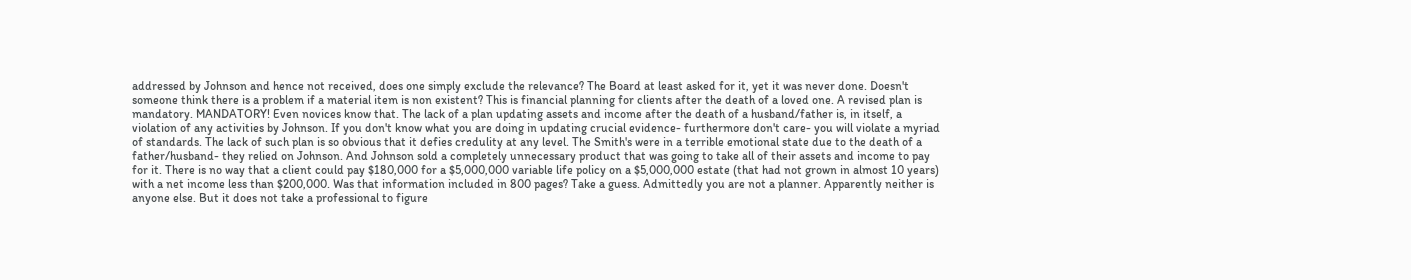addressed by Johnson and hence not received, does one simply exclude the relevance? The Board at least asked for it, yet it was never done. Doesn't someone think there is a problem if a material item is non existent? This is financial planning for clients after the death of a loved one. A revised plan is mandatory. MANDATORY! Even novices know that. The lack of a plan updating assets and income after the death of a husband/father is, in itself, a violation of any activities by Johnson. If you don't know what you are doing in updating crucial evidence- furthermore don't care- you will violate a myriad of standards. The lack of such plan is so obvious that it defies credulity at any level. The Smith's were in a terrible emotional state due to the death of a father/husband- they relied on Johnson. And Johnson sold a completely unnecessary product that was going to take all of their assets and income to pay for it. There is no way that a client could pay $180,000 for a $5,000,000 variable life policy on a $5,000,000 estate (that had not grown in almost 10 years) with a net income less than $200,000. Was that information included in 800 pages? Take a guess. Admittedly you are not a planner. Apparently neither is anyone else. But it does not take a professional to figure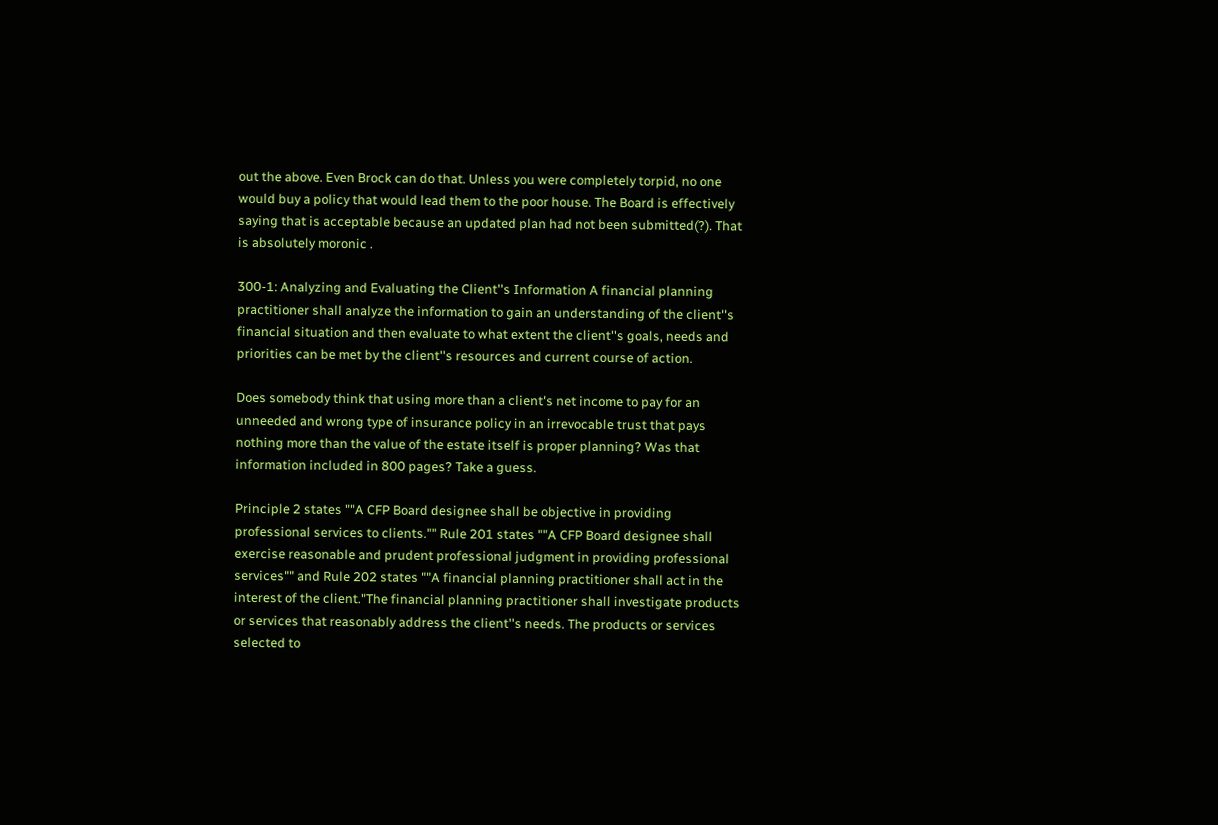out the above. Even Brock can do that. Unless you were completely torpid, no one would buy a policy that would lead them to the poor house. The Board is effectively saying that is acceptable because an updated plan had not been submitted(?). That is absolutely moronic .

300-1: Analyzing and Evaluating the Client''s Information A financial planning practitioner shall analyze the information to gain an understanding of the client''s financial situation and then evaluate to what extent the client''s goals, needs and priorities can be met by the client''s resources and current course of action.

Does somebody think that using more than a client's net income to pay for an unneeded and wrong type of insurance policy in an irrevocable trust that pays nothing more than the value of the estate itself is proper planning? Was that information included in 800 pages? Take a guess.

Principle 2 states ""A CFP Board designee shall be objective in providing professional services to clients."" Rule 201 states ""A CFP Board designee shall exercise reasonable and prudent professional judgment in providing professional services"" and Rule 202 states ""A financial planning practitioner shall act in the interest of the client."The financial planning practitioner shall investigate products or services that reasonably address the client''s needs. The products or services selected to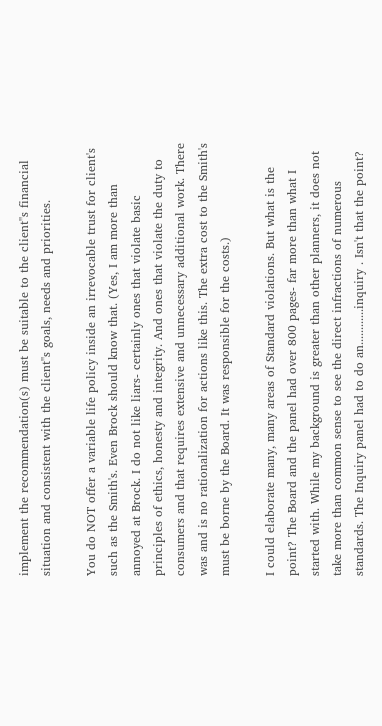implement the recommendation(s) must be suitable to the client''s financial situation and consistent with the client''s goals, needs and priorities.

You do NOT offer a variable life policy inside an irrevocable trust for client's such as the Smith's. Even Brock should know that. (Yes, I am more than annoyed at Brock. I do not like liars- certainly ones that violate basic principles of ethics, honesty and integrity. And ones that violate the duty to consumers and that requires extensive and unnecessary additional work. There was and is no rationalization for actions like this. The extra cost to the Smith's must be borne by the Board. It was responsible for the costs.)

I could elaborate many, many areas of Standard violations. But what is the point? The Board and the panel had over 800 pages- far more than what I started with. While my background is greater than other planners, it does not take more than common sense to see the direct infractions of numerous standards. The Inquiry panel had to do an............inquiry . Isn't that the point?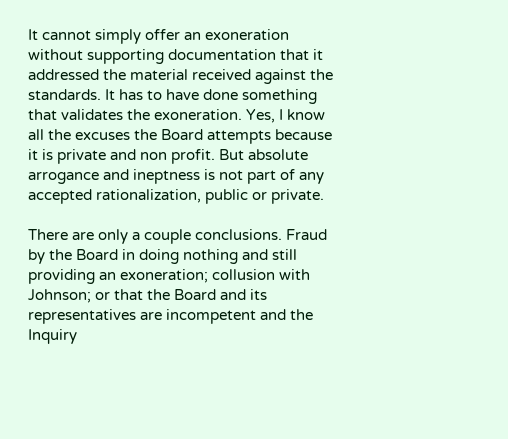It cannot simply offer an exoneration without supporting documentation that it addressed the material received against the standards. It has to have done something that validates the exoneration. Yes, I know all the excuses the Board attempts because it is private and non profit. But absolute arrogance and ineptness is not part of any accepted rationalization, public or private.

There are only a couple conclusions. Fraud by the Board in doing nothing and still providing an exoneration; collusion with Johnson; or that the Board and its representatives are incompetent and the Inquiry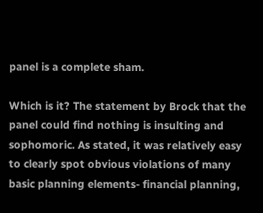panel is a complete sham.

Which is it? The statement by Brock that the panel could find nothing is insulting and sophomoric. As stated, it was relatively easy to clearly spot obvious violations of many basic planning elements- financial planning,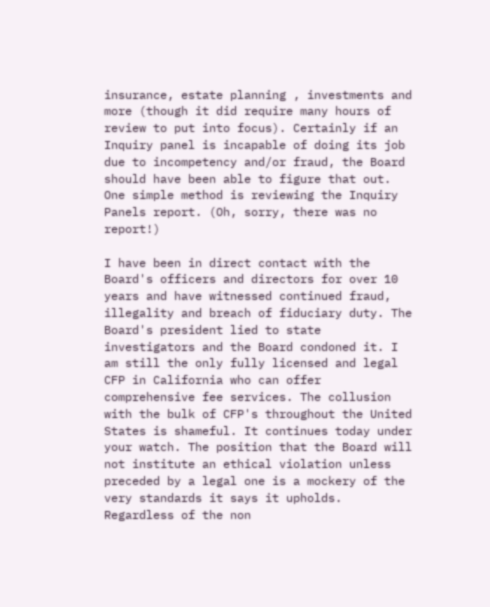insurance, estate planning , investments and more (though it did require many hours of review to put into focus). Certainly if an Inquiry panel is incapable of doing its job due to incompetency and/or fraud, the Board should have been able to figure that out. One simple method is reviewing the Inquiry Panels report. (Oh, sorry, there was no report!)

I have been in direct contact with the Board's officers and directors for over 10 years and have witnessed continued fraud, illegality and breach of fiduciary duty. The Board's president lied to state investigators and the Board condoned it. I am still the only fully licensed and legal CFP in California who can offer comprehensive fee services. The collusion with the bulk of CFP's throughout the United States is shameful. It continues today under your watch. The position that the Board will not institute an ethical violation unless preceded by a legal one is a mockery of the very standards it says it upholds. Regardless of the non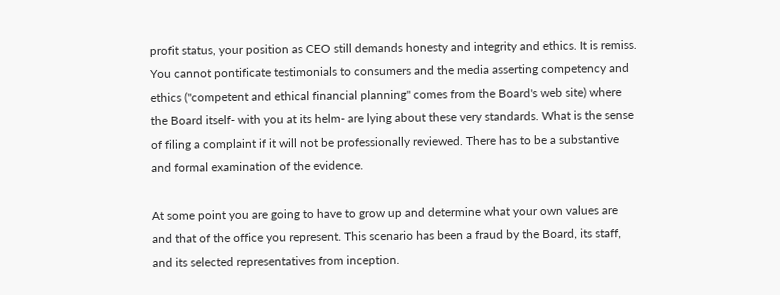profit status, your position as CEO still demands honesty and integrity and ethics. It is remiss. You cannot pontificate testimonials to consumers and the media asserting competency and ethics ("competent and ethical financial planning" comes from the Board's web site) where the Board itself- with you at its helm- are lying about these very standards. What is the sense of filing a complaint if it will not be professionally reviewed. There has to be a substantive and formal examination of the evidence.

At some point you are going to have to grow up and determine what your own values are and that of the office you represent. This scenario has been a fraud by the Board, its staff, and its selected representatives from inception.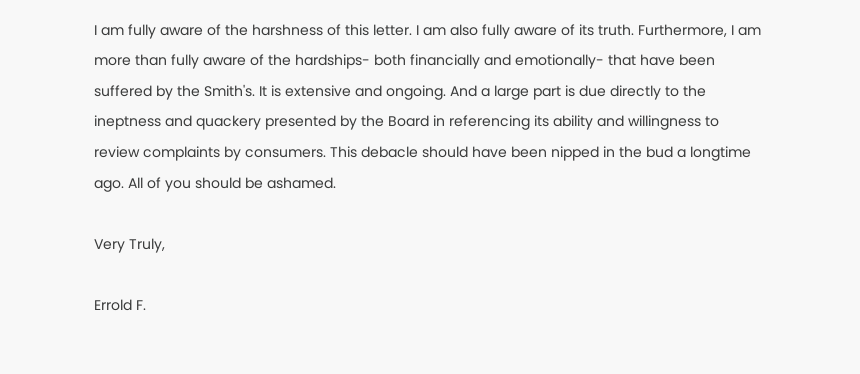I am fully aware of the harshness of this letter. I am also fully aware of its truth. Furthermore, I am more than fully aware of the hardships- both financially and emotionally- that have been suffered by the Smith's. It is extensive and ongoing. And a large part is due directly to the ineptness and quackery presented by the Board in referencing its ability and willingness to review complaints by consumers. This debacle should have been nipped in the bud a longtime ago. All of you should be ashamed.

Very Truly,

Errold F.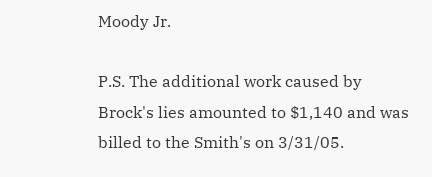Moody Jr.

P.S. The additional work caused by Brock's lies amounted to $1,140 and was billed to the Smith's on 3/31/05.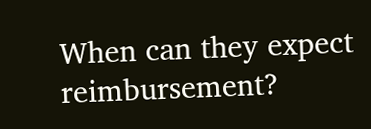When can they expect reimbursement?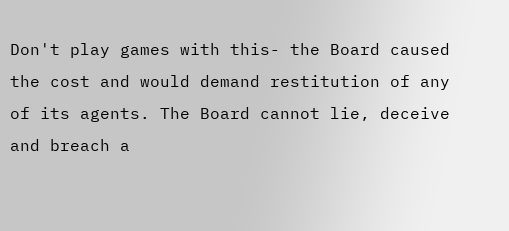Don't play games with this- the Board caused the cost and would demand restitution of any of its agents. The Board cannot lie, deceive and breach a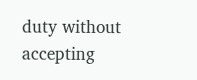duty without accepting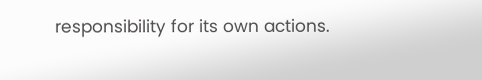responsibility for its own actions.